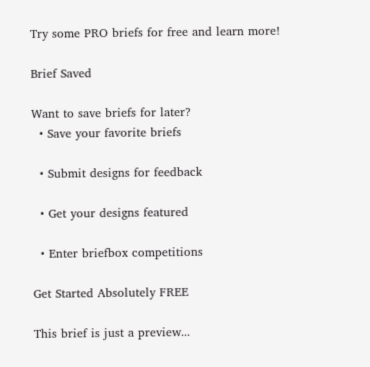Try some PRO briefs for free and learn more!

Brief Saved

Want to save briefs for later?
  • Save your favorite briefs

  • Submit designs for feedback

  • Get your designs featured

  • Enter briefbox competitions

Get Started Absolutely FREE

This brief is just a preview...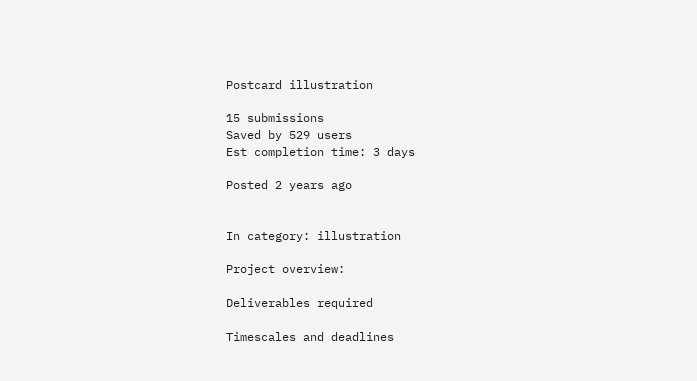Postcard illustration

15 submissions
Saved by 529 users
Est completion time: 3 days

Posted 2 years ago


In category: illustration

Project overview:

Deliverables required

Timescales and deadlines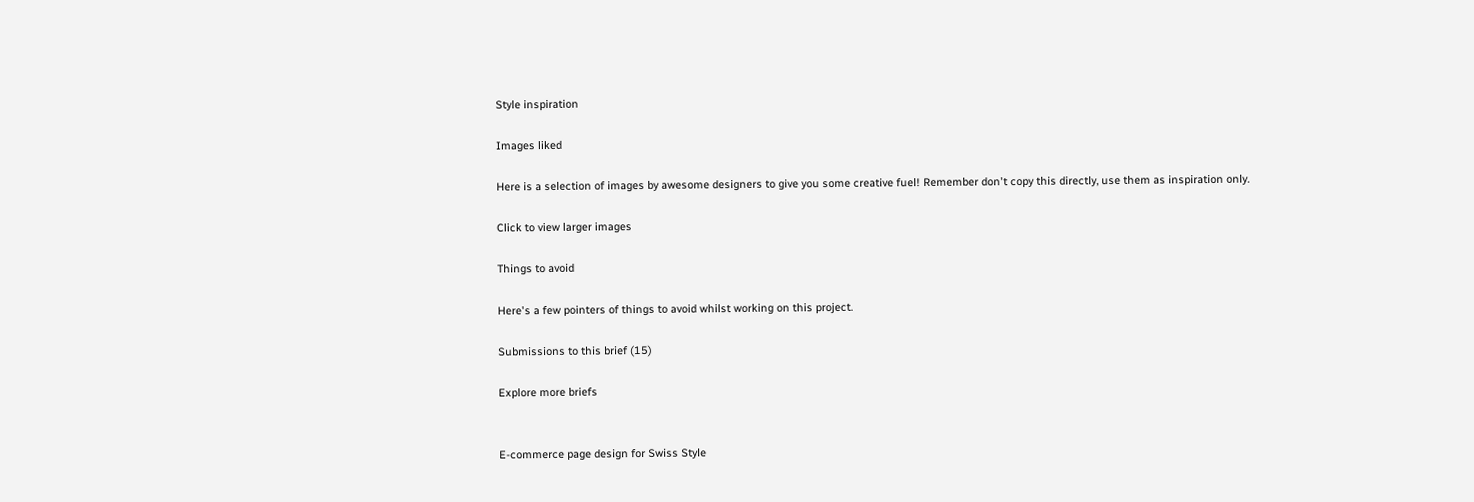Style inspiration

Images liked

Here is a selection of images by awesome designers to give you some creative fuel! Remember don't copy this directly, use them as inspiration only.

Click to view larger images

Things to avoid

Here's a few pointers of things to avoid whilst working on this project.

Submissions to this brief (15)

Explore more briefs


E-commerce page design for Swiss Style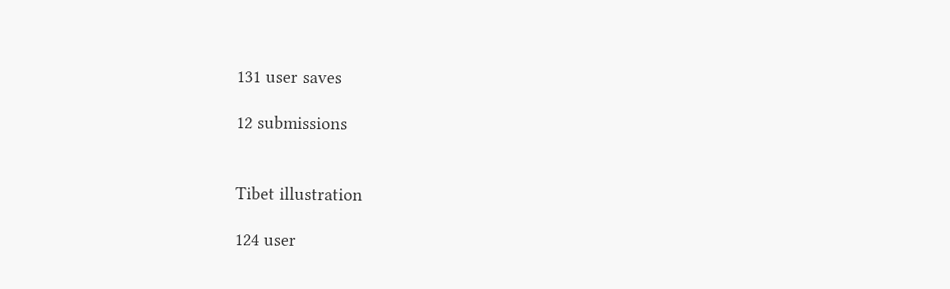131 user saves

12 submissions


Tibet illustration

124 user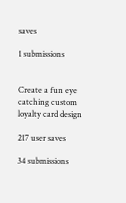saves

1 submissions


Create a fun eye catching custom loyalty card design

217 user saves

34 submissions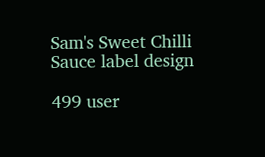Sam's Sweet Chilli Sauce label design

499 user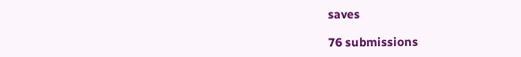saves

76 submissions